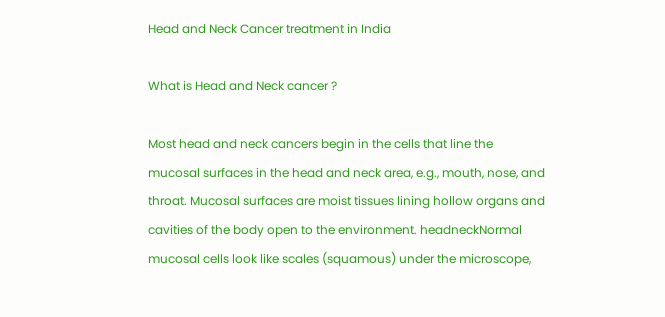Head and Neck Cancer treatment in India

What is Head and Neck cancer ?

Most head and neck cancers begin in the cells that line the mucosal surfaces in the head and neck area, e.g., mouth, nose, and throat. Mucosal surfaces are moist tissues lining hollow organs and cavities of the body open to the environment. headneckNormal mucosal cells look like scales (squamous) under the microscope,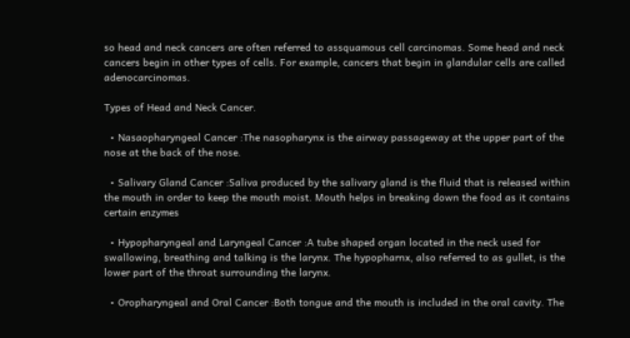so head and neck cancers are often referred to assquamous cell carcinomas. Some head and neck cancers begin in other types of cells. For example, cancers that begin in glandular cells are called adenocarcinomas.

Types of Head and Neck Cancer.

  • Nasaopharyngeal Cancer :The nasopharynx is the airway passageway at the upper part of the nose at the back of the nose.

  • Salivary Gland Cancer :Saliva produced by the salivary gland is the fluid that is released within the mouth in order to keep the mouth moist. Mouth helps in breaking down the food as it contains certain enzymes

  • Hypopharyngeal and Laryngeal Cancer :A tube shaped organ located in the neck used for swallowing, breathing and talking is the larynx. The hypopharnx, also referred to as gullet, is the lower part of the throat surrounding the larynx.

  • Oropharyngeal and Oral Cancer :Both tongue and the mouth is included in the oral cavity. The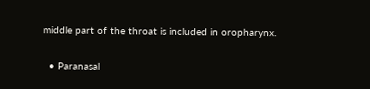middle part of the throat is included in oropharynx.

  • Paranasal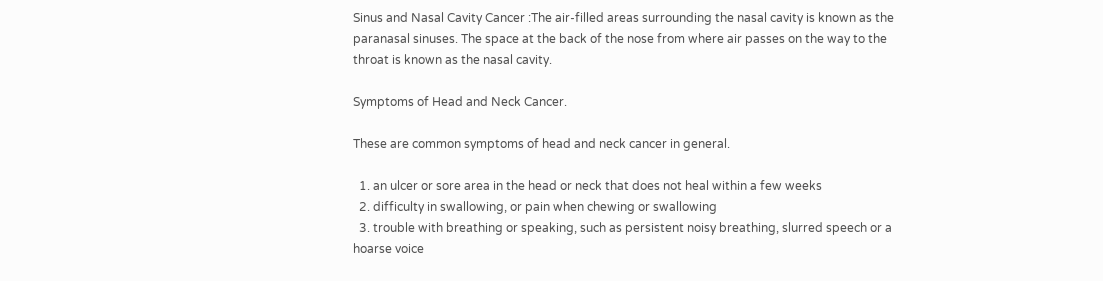Sinus and Nasal Cavity Cancer :The air-filled areas surrounding the nasal cavity is known as the paranasal sinuses. The space at the back of the nose from where air passes on the way to the throat is known as the nasal cavity.

Symptoms of Head and Neck Cancer.

These are common symptoms of head and neck cancer in general.

  1. an ulcer or sore area in the head or neck that does not heal within a few weeks
  2. difficulty in swallowing, or pain when chewing or swallowing
  3. trouble with breathing or speaking, such as persistent noisy breathing, slurred speech or a hoarse voice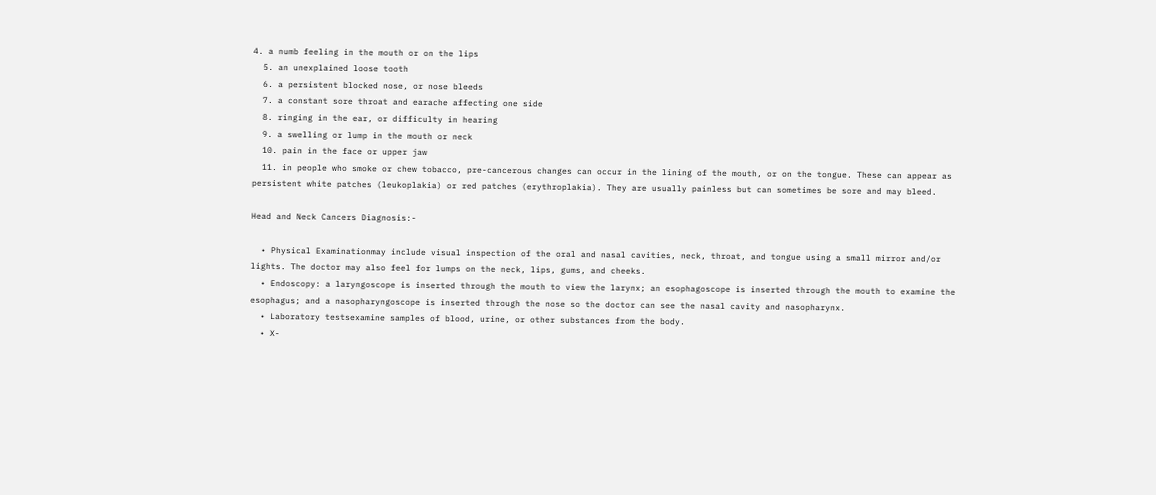4. a numb feeling in the mouth or on the lips
  5. an unexplained loose tooth
  6. a persistent blocked nose, or nose bleeds
  7. a constant sore throat and earache affecting one side
  8. ringing in the ear, or difficulty in hearing
  9. a swelling or lump in the mouth or neck
  10. pain in the face or upper jaw
  11. in people who smoke or chew tobacco, pre-cancerous changes can occur in the lining of the mouth, or on the tongue. These can appear as persistent white patches (leukoplakia) or red patches (erythroplakia). They are usually painless but can sometimes be sore and may bleed.

Head and Neck Cancers Diagnosis:-

  • Physical Examinationmay include visual inspection of the oral and nasal cavities, neck, throat, and tongue using a small mirror and/or lights. The doctor may also feel for lumps on the neck, lips, gums, and cheeks.
  • Endoscopy: a laryngoscope is inserted through the mouth to view the larynx; an esophagoscope is inserted through the mouth to examine the esophagus; and a nasopharyngoscope is inserted through the nose so the doctor can see the nasal cavity and nasopharynx.
  • Laboratory testsexamine samples of blood, urine, or other substances from the body.
  • X-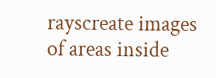rayscreate images of areas inside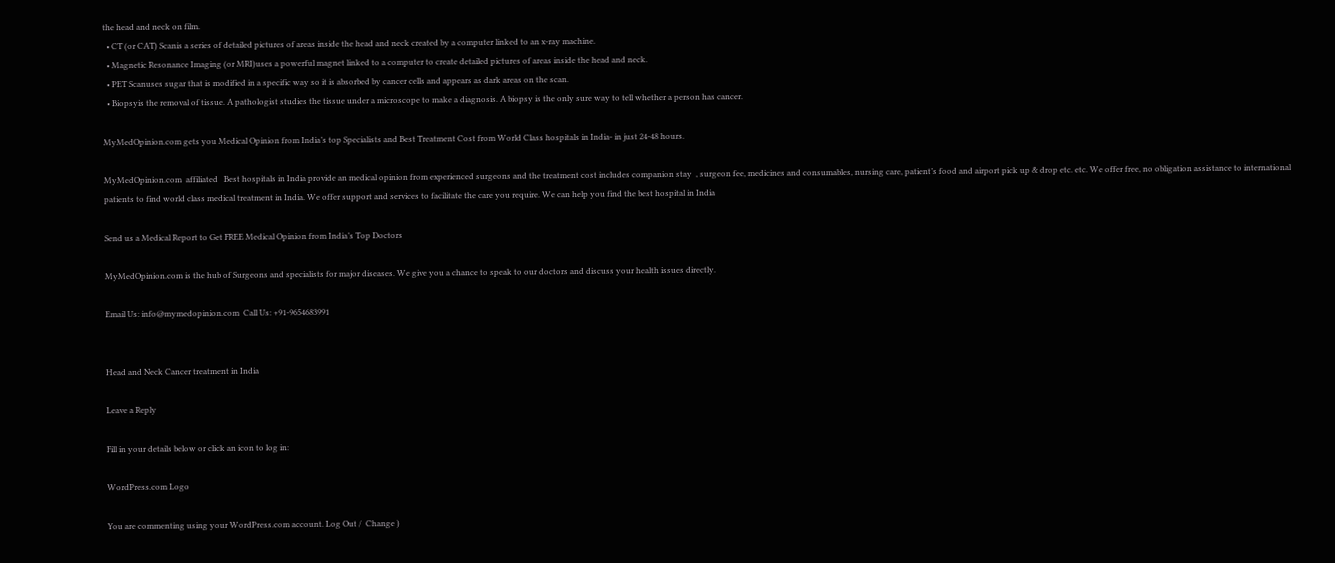the head and neck on film.
  • CT (or CAT) Scanis a series of detailed pictures of areas inside the head and neck created by a computer linked to an x-ray machine.
  • Magnetic Resonance Imaging (or MRI)uses a powerful magnet linked to a computer to create detailed pictures of areas inside the head and neck.
  • PET Scanuses sugar that is modified in a specific way so it is absorbed by cancer cells and appears as dark areas on the scan.
  • Biopsyis the removal of tissue. A pathologist studies the tissue under a microscope to make a diagnosis. A biopsy is the only sure way to tell whether a person has cancer.

MyMedOpinion.com gets you Medical Opinion from India’s top Specialists and Best Treatment Cost from World Class hospitals in India- in just 24-48 hours.

MyMedOpinion.com  affiliated   Best hospitals in India provide an medical opinion from experienced surgeons and the treatment cost includes companion stay  , surgeon fee, medicines and consumables, nursing care, patient’s food and airport pick up & drop etc. etc. We offer free, no obligation assistance to international patients to find world class medical treatment in India. We offer support and services to facilitate the care you require. We can help you find the best hospital in India

Send us a Medical Report to Get FREE Medical Opinion from India’s Top Doctors

MyMedOpinion.com is the hub of Surgeons and specialists for major diseases. We give you a chance to speak to our doctors and discuss your health issues directly.

Email Us: info@mymedopinion.com  Call Us: +91-9654683991


Head and Neck Cancer treatment in India

Leave a Reply

Fill in your details below or click an icon to log in:

WordPress.com Logo

You are commenting using your WordPress.com account. Log Out /  Change )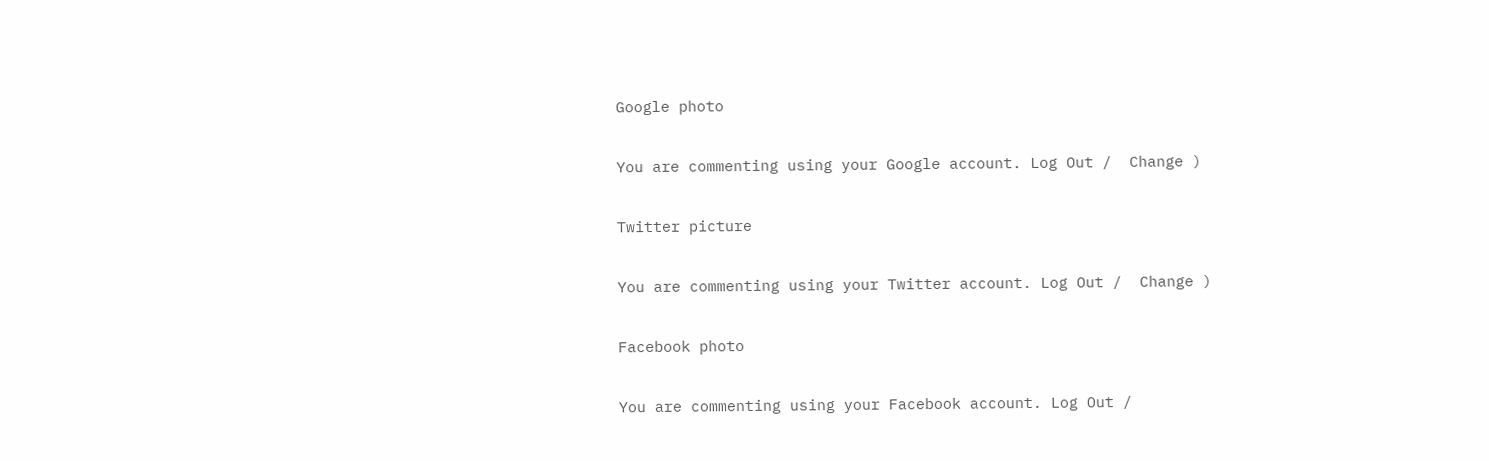Google photo

You are commenting using your Google account. Log Out /  Change )

Twitter picture

You are commenting using your Twitter account. Log Out /  Change )

Facebook photo

You are commenting using your Facebook account. Log Out /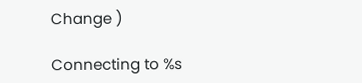Change )

Connecting to %s